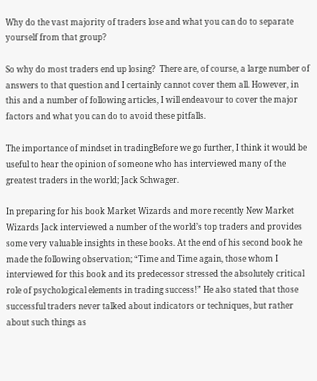Why do the vast majority of traders lose and what you can do to separate yourself from that group?

So why do most traders end up losing?  There are, of course, a large number of answers to that question and I certainly cannot cover them all. However, in this and a number of following articles, I will endeavour to cover the major factors and what you can do to avoid these pitfalls.

The importance of mindset in tradingBefore we go further, I think it would be useful to hear the opinion of someone who has interviewed many of the greatest traders in the world; Jack Schwager.

In preparing for his book Market Wizards and more recently New Market Wizards Jack interviewed a number of the world’s top traders and provides some very valuable insights in these books. At the end of his second book he made the following observation; “Time and Time again, those whom I interviewed for this book and its predecessor stressed the absolutely critical role of psychological elements in trading success!” He also stated that those successful traders never talked about indicators or techniques, but rather about such things as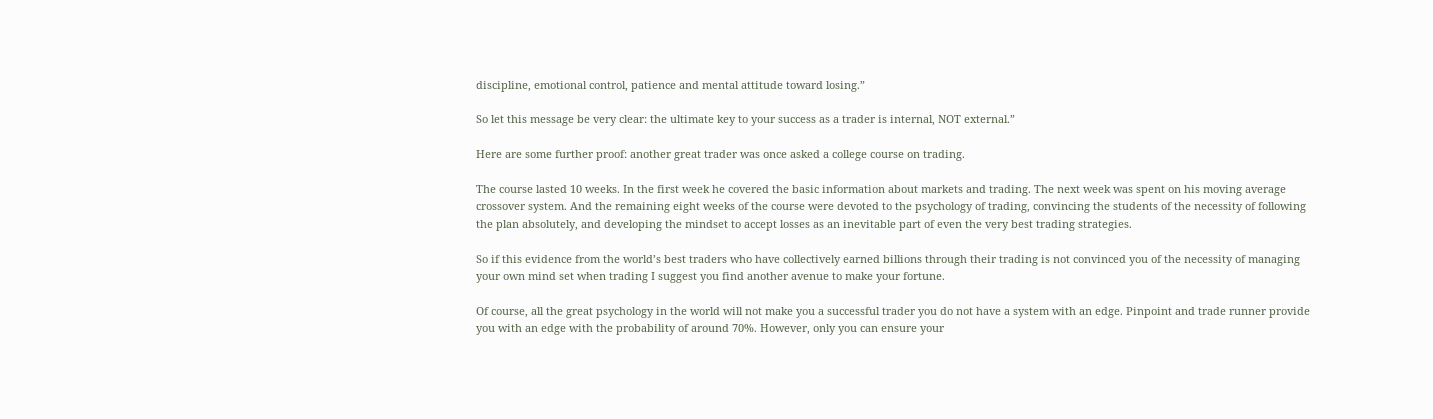discipline, emotional control, patience and mental attitude toward losing.”

So let this message be very clear: the ultimate key to your success as a trader is internal, NOT external.”

Here are some further proof: another great trader was once asked a college course on trading.

The course lasted 10 weeks. In the first week he covered the basic information about markets and trading. The next week was spent on his moving average crossover system. And the remaining eight weeks of the course were devoted to the psychology of trading, convincing the students of the necessity of following the plan absolutely, and developing the mindset to accept losses as an inevitable part of even the very best trading strategies.

So if this evidence from the world’s best traders who have collectively earned billions through their trading is not convinced you of the necessity of managing your own mind set when trading I suggest you find another avenue to make your fortune.

Of course, all the great psychology in the world will not make you a successful trader you do not have a system with an edge. Pinpoint and trade runner provide you with an edge with the probability of around 70%. However, only you can ensure your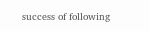success of following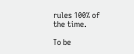rules 100% of the time.

To be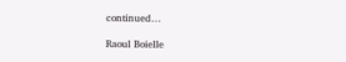continued…

Raoul Boielle